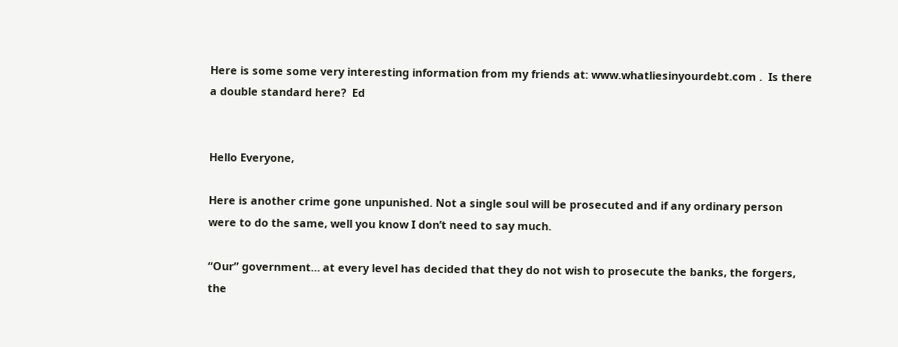Here is some some very interesting information from my friends at: www.whatliesinyourdebt.com .  Is there a double standard here?  Ed


Hello Everyone,

Here is another crime gone unpunished. Not a single soul will be prosecuted and if any ordinary person were to do the same, well you know I don’t need to say much.

“Our” government… at every level has decided that they do not wish to prosecute the banks, the forgers, the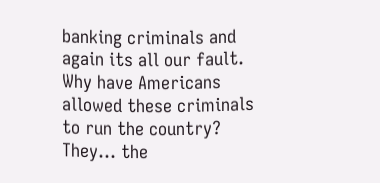banking criminals and again its all our fault. Why have Americans allowed these criminals to run the country? They… the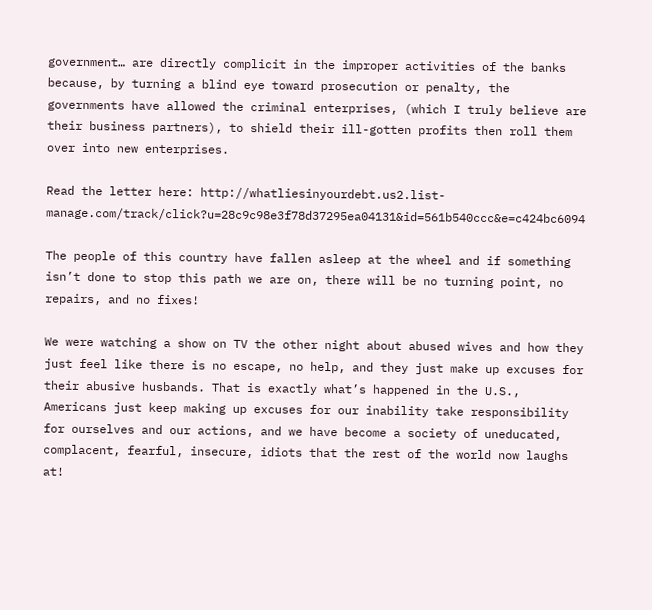government… are directly complicit in the improper activities of the banks because, by turning a blind eye toward prosecution or penalty, the governments have allowed the criminal enterprises, (which I truly believe are their business partners), to shield their ill-gotten profits then roll them over into new enterprises.

Read the letter here: http://whatliesinyourdebt.us2.list-manage.com/track/click?u=28c9c98e3f78d37295ea04131&id=561b540ccc&e=c424bc6094

The people of this country have fallen asleep at the wheel and if something isn’t done to stop this path we are on, there will be no turning point, no repairs, and no fixes!

We were watching a show on TV the other night about abused wives and how they just feel like there is no escape, no help, and they just make up excuses for their abusive husbands. That is exactly what’s happened in the U.S., Americans just keep making up excuses for our inability take responsibility for ourselves and our actions, and we have become a society of uneducated, complacent, fearful, insecure, idiots that the rest of the world now laughs at!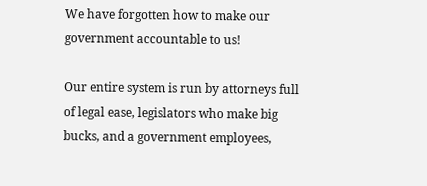We have forgotten how to make our government accountable to us!

Our entire system is run by attorneys full of legal ease, legislators who make big bucks, and a government employees,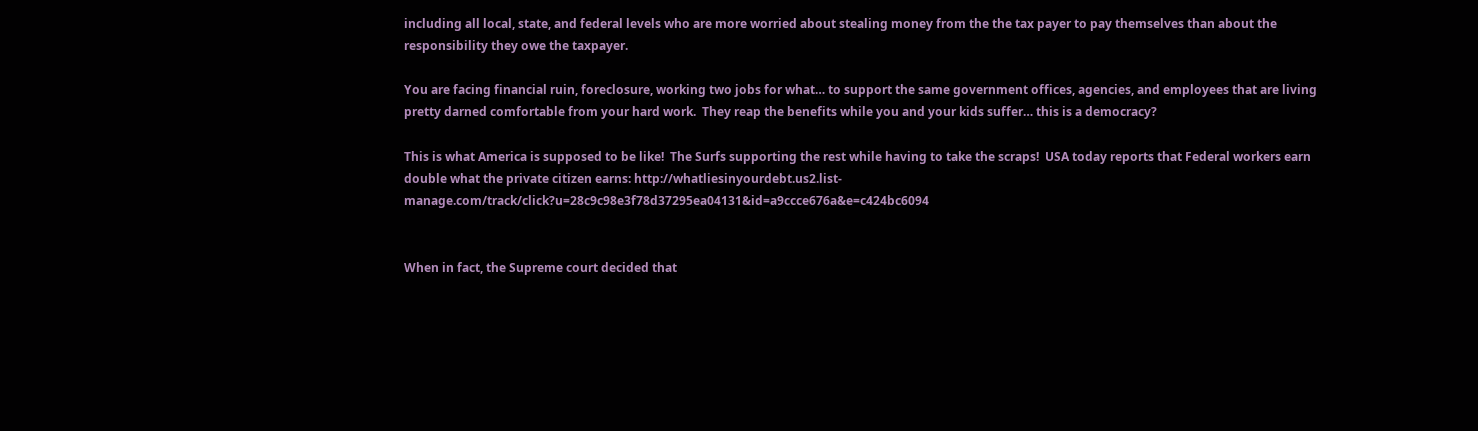including all local, state, and federal levels who are more worried about stealing money from the the tax payer to pay themselves than about the responsibility they owe the taxpayer.

You are facing financial ruin, foreclosure, working two jobs for what… to support the same government offices, agencies, and employees that are living pretty darned comfortable from your hard work.  They reap the benefits while you and your kids suffer… this is a democracy?

This is what America is supposed to be like!  The Surfs supporting the rest while having to take the scraps!  USA today reports that Federal workers earn double what the private citizen earns: http://whatliesinyourdebt.us2.list-manage.com/track/click?u=28c9c98e3f78d37295ea04131&id=a9ccce676a&e=c424bc6094


When in fact, the Supreme court decided that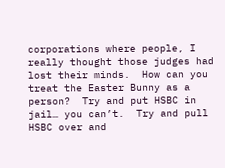corporations where people, I really thought those judges had lost their minds.  How can you treat the Easter Bunny as a person?  Try and put HSBC in jail… you can’t.  Try and pull HSBC over and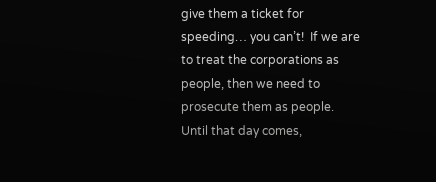give them a ticket for speeding… you can’t!  If we are to treat the corporations as people, then we need to prosecute them as people. Until that day comes,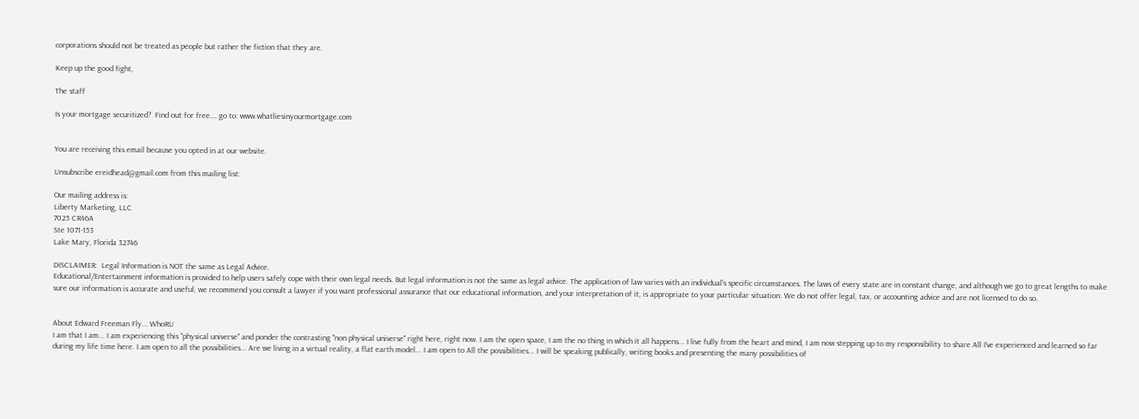corporations should not be treated as people but rather the fiction that they are.

Keep up the good fight,

The staff

Is your mortgage securitized?  Find out for free…. go to: www.whatliesinyourmortgage.com


You are receiving this email because you opted in at our website.

Unsubscribe ereidhead@gmail.com from this mailing list:

Our mailing address is:
Liberty Marketing, LLC
7025 CR46A
Ste 1071-153
Lake Mary, Florida 32746

DISCLAIMER:  Legal Information is NOT the same as Legal Advice.
Educational/Entertainment information is provided to help users safely cope with their own legal needs. But legal information is not the same as legal advice. The application of law varies with an individual’s specific circumstances. The laws of every state are in constant change, and although we go to great lengths to make sure our information is accurate and useful, we recommend you consult a lawyer if you want professional assurance that our educational information, and your interpretation of it, is appropriate to your particular situation. We do not offer legal, tax, or accounting advice and are not licensed to do so.


About Edward Freeman Fly... WhoRU
I am that I am... I am experiencing this "physical universe" and ponder the contrasting "non physical universe" right here, right now. I am the open space, I am the no thing in which it all happens... I live fully from the heart and mind, I am now stepping up to my responsibility to share All I've experienced and learned so far during my life time here. I am open to all the possibilities... Are we living in a virtual reality, a flat earth model... I am open to All the possibilities... I will be speaking publically, writing books and presenting the many possibilities of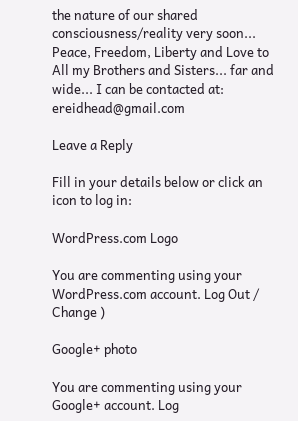the nature of our shared consciousness/reality very soon... Peace, Freedom, Liberty and Love to All my Brothers and Sisters... far and wide... I can be contacted at: ereidhead@gmail.com

Leave a Reply

Fill in your details below or click an icon to log in:

WordPress.com Logo

You are commenting using your WordPress.com account. Log Out /  Change )

Google+ photo

You are commenting using your Google+ account. Log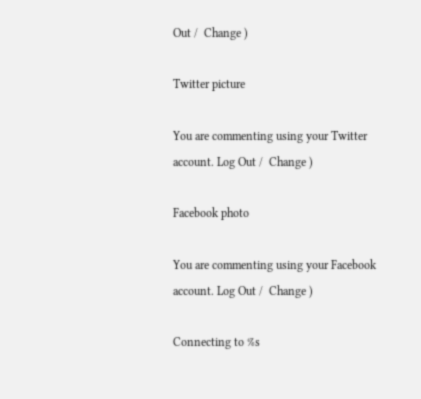Out /  Change )

Twitter picture

You are commenting using your Twitter account. Log Out /  Change )

Facebook photo

You are commenting using your Facebook account. Log Out /  Change )

Connecting to %s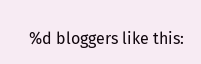%d bloggers like this: